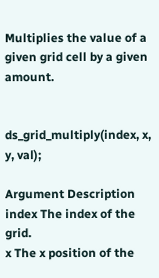Multiplies the value of a given grid cell by a given amount.


ds_grid_multiply(index, x, y, val);

Argument Description
index The index of the grid.
x The x position of the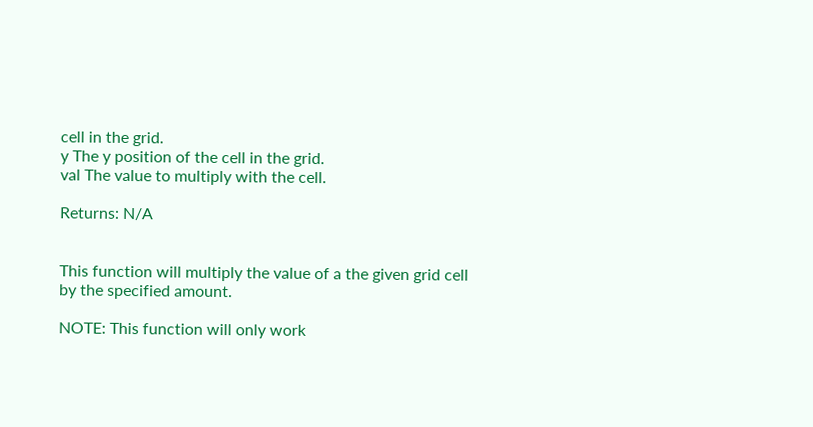cell in the grid.
y The y position of the cell in the grid.
val The value to multiply with the cell.

Returns: N/A


This function will multiply the value of a the given grid cell by the specified amount.

NOTE: This function will only work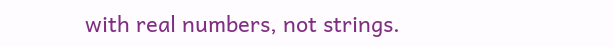with real numbers, not strings.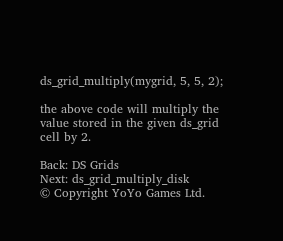ds_grid_multiply(mygrid, 5, 5, 2);

the above code will multiply the value stored in the given ds_grid cell by 2.

Back: DS Grids
Next: ds_grid_multiply_disk
© Copyright YoYo Games Ltd.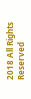2018 All Rights Reserved